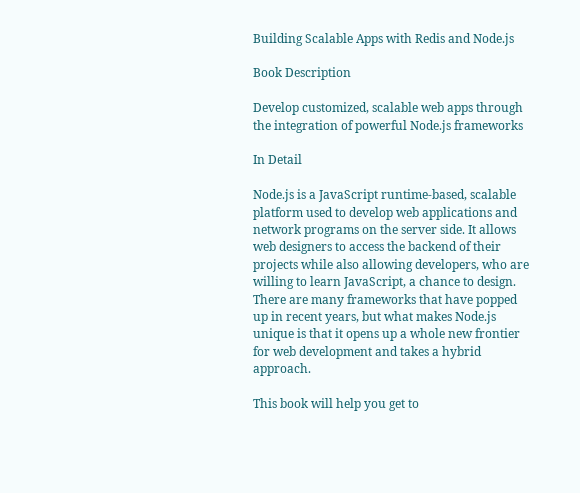Building Scalable Apps with Redis and Node.js

Book Description

Develop customized, scalable web apps through the integration of powerful Node.js frameworks

In Detail

Node.js is a JavaScript runtime-based, scalable platform used to develop web applications and network programs on the server side. It allows web designers to access the backend of their projects while also allowing developers, who are willing to learn JavaScript, a chance to design. There are many frameworks that have popped up in recent years, but what makes Node.js unique is that it opens up a whole new frontier for web development and takes a hybrid approach.

This book will help you get to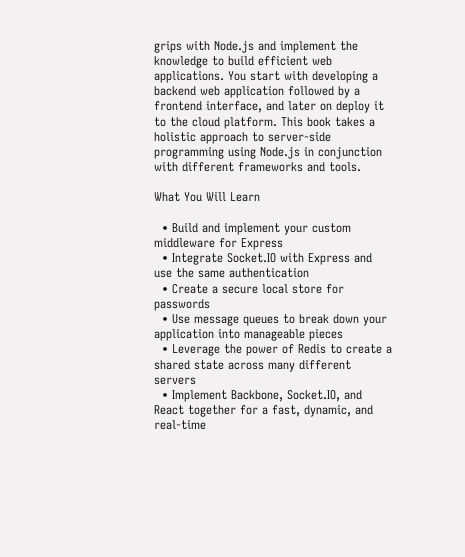grips with Node.js and implement the knowledge to build efficient web applications. You start with developing a backend web application followed by a frontend interface, and later on deploy it to the cloud platform. This book takes a holistic approach to server-side programming using Node.js in conjunction with different frameworks and tools.

What You Will Learn

  • Build and implement your custom middleware for Express
  • Integrate Socket.IO with Express and use the same authentication
  • Create a secure local store for passwords
  • Use message queues to break down your application into manageable pieces
  • Leverage the power of Redis to create a shared state across many different servers
  • Implement Backbone, Socket.IO, and React together for a fast, dynamic, and real-time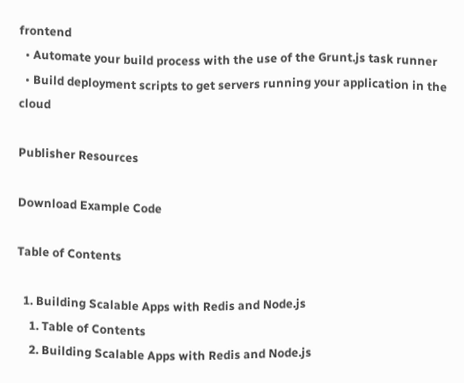frontend
  • Automate your build process with the use of the Grunt.js task runner
  • Build deployment scripts to get servers running your application in the cloud

Publisher Resources

Download Example Code

Table of Contents

  1. Building Scalable Apps with Redis and Node.js
    1. Table of Contents
    2. Building Scalable Apps with Redis and Node.js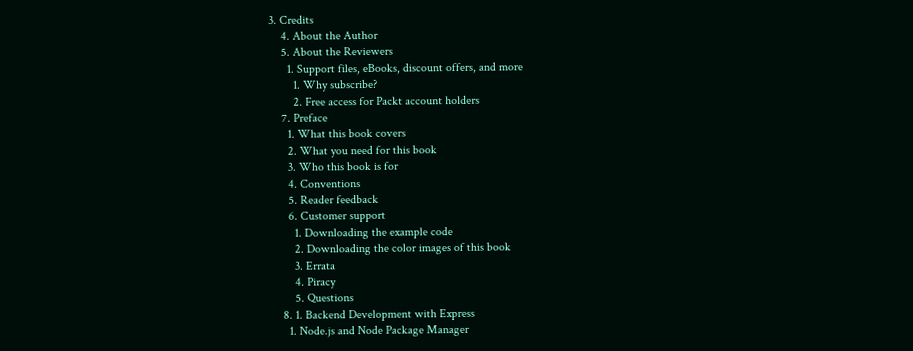3. Credits
    4. About the Author
    5. About the Reviewers
      1. Support files, eBooks, discount offers, and more
        1. Why subscribe?
        2. Free access for Packt account holders
    7. Preface
      1. What this book covers
      2. What you need for this book
      3. Who this book is for
      4. Conventions
      5. Reader feedback
      6. Customer support
        1. Downloading the example code
        2. Downloading the color images of this book
        3. Errata
        4. Piracy
        5. Questions
    8. 1. Backend Development with Express
      1. Node.js and Node Package Manager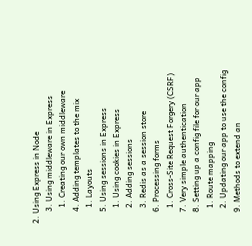2. Using Express in Node
      3. Using middleware in Express
        1. Creating our own middleware
      4. Adding templates to the mix
        1. Layouts
      5. Using sessions in Express
        1. Using cookies in Express
        2. Adding sessions
        3. Redis as a session store
      6. Processing forms
        1. Cross-Site Request Forgery (CSRF)
      7. Very simple authentication
      8. Setting up a config file for our app
        1. Route mapping
        2. Updating our app to use the config
      9. Methods to extend an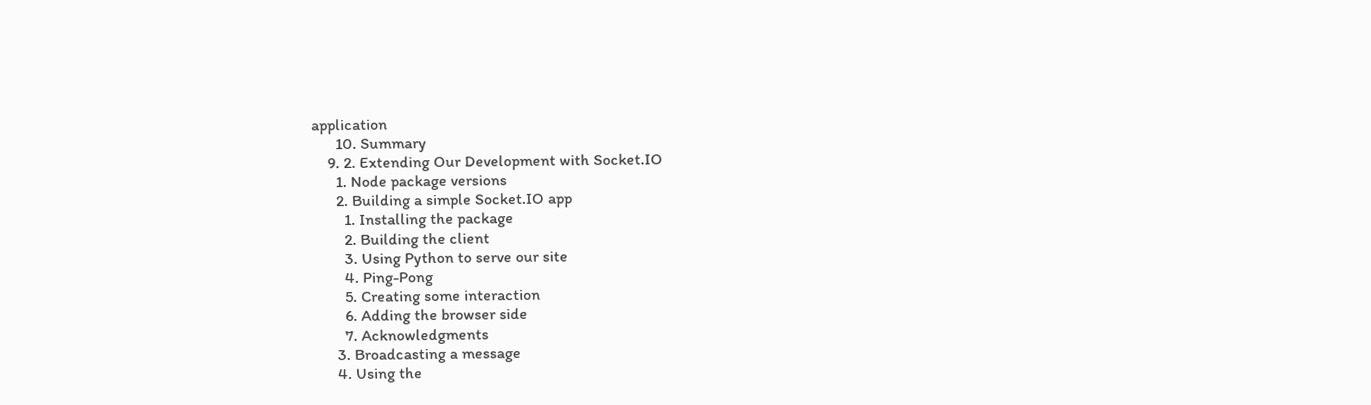application
      10. Summary
    9. 2. Extending Our Development with Socket.IO
      1. Node package versions
      2. Building a simple Socket.IO app
        1. Installing the package
        2. Building the client
        3. Using Python to serve our site
        4. Ping-Pong
        5. Creating some interaction
        6. Adding the browser side
        7. Acknowledgments
      3. Broadcasting a message
      4. Using the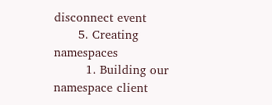disconnect event
      5. Creating namespaces
        1. Building our namespace client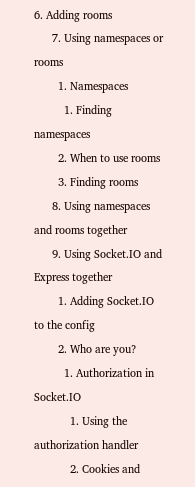6. Adding rooms
      7. Using namespaces or rooms
        1. Namespaces
          1. Finding namespaces
        2. When to use rooms
        3. Finding rooms
      8. Using namespaces and rooms together
      9. Using Socket.IO and Express together
        1. Adding Socket.IO to the config
        2. Who are you?
          1. Authorization in Socket.IO
            1. Using the authorization handler
            2. Cookies and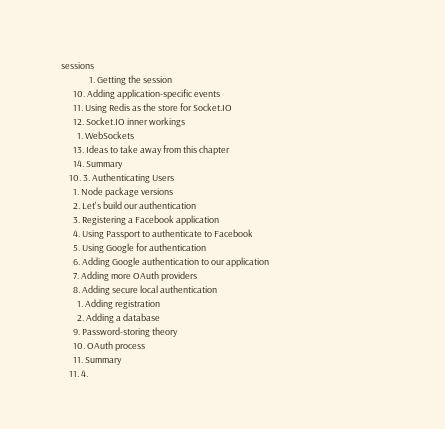sessions
              1. Getting the session
      10. Adding application-specific events
      11. Using Redis as the store for Socket.IO
      12. Socket.IO inner workings
        1. WebSockets
      13. Ideas to take away from this chapter
      14. Summary
    10. 3. Authenticating Users
      1. Node package versions
      2. Let's build our authentication
      3. Registering a Facebook application
      4. Using Passport to authenticate to Facebook
      5. Using Google for authentication
      6. Adding Google authentication to our application
      7. Adding more OAuth providers
      8. Adding secure local authentication
        1. Adding registration
        2. Adding a database
      9. Password-storing theory
      10. OAuth process
      11. Summary
    11. 4.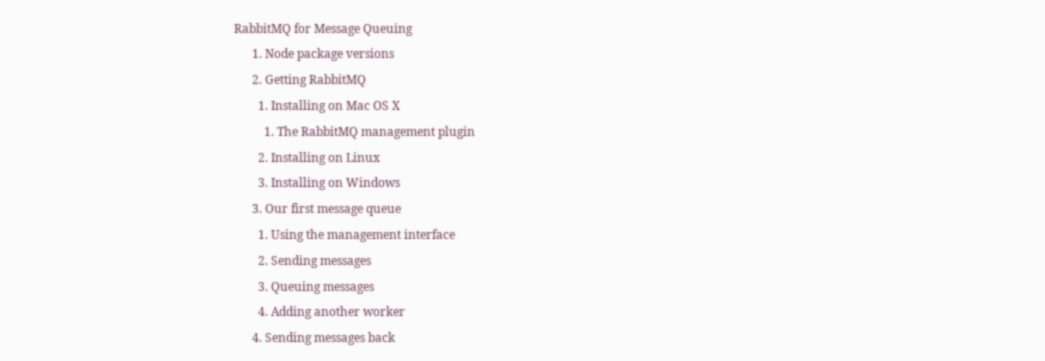RabbitMQ for Message Queuing
      1. Node package versions
      2. Getting RabbitMQ
        1. Installing on Mac OS X
          1. The RabbitMQ management plugin
        2. Installing on Linux
        3. Installing on Windows
      3. Our first message queue
        1. Using the management interface
        2. Sending messages
        3. Queuing messages
        4. Adding another worker
      4. Sending messages back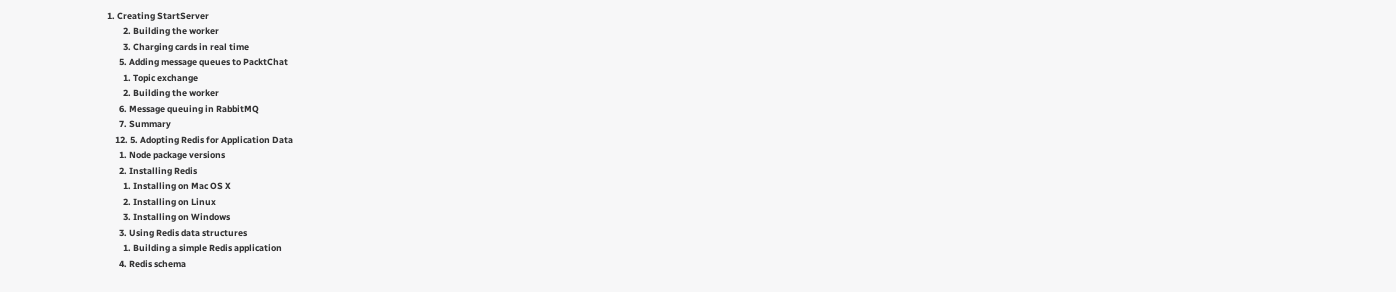1. Creating StartServer
        2. Building the worker
        3. Charging cards in real time
      5. Adding message queues to PacktChat
        1. Topic exchange
        2. Building the worker
      6. Message queuing in RabbitMQ
      7. Summary
    12. 5. Adopting Redis for Application Data
      1. Node package versions
      2. Installing Redis
        1. Installing on Mac OS X
        2. Installing on Linux
        3. Installing on Windows
      3. Using Redis data structures
        1. Building a simple Redis application
      4. Redis schema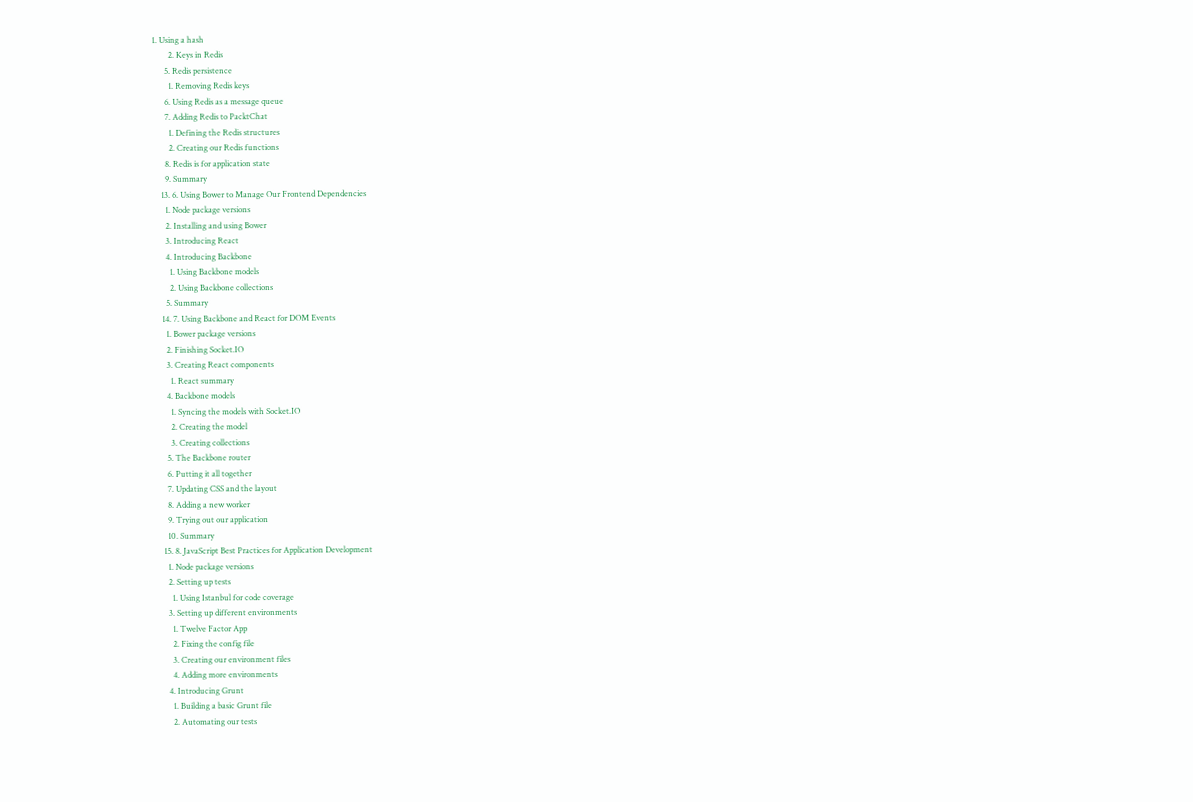1. Using a hash
        2. Keys in Redis
      5. Redis persistence
        1. Removing Redis keys
      6. Using Redis as a message queue
      7. Adding Redis to PacktChat
        1. Defining the Redis structures
        2. Creating our Redis functions
      8. Redis is for application state
      9. Summary
    13. 6. Using Bower to Manage Our Frontend Dependencies
      1. Node package versions
      2. Installing and using Bower
      3. Introducing React
      4. Introducing Backbone
        1. Using Backbone models
        2. Using Backbone collections
      5. Summary
    14. 7. Using Backbone and React for DOM Events
      1. Bower package versions
      2. Finishing Socket.IO
      3. Creating React components
        1. React summary
      4. Backbone models
        1. Syncing the models with Socket.IO
        2. Creating the model
        3. Creating collections
      5. The Backbone router
      6. Putting it all together
      7. Updating CSS and the layout
      8. Adding a new worker
      9. Trying out our application
      10. Summary
    15. 8. JavaScript Best Practices for Application Development
      1. Node package versions
      2. Setting up tests
        1. Using Istanbul for code coverage
      3. Setting up different environments
        1. Twelve Factor App
        2. Fixing the config file
        3. Creating our environment files
        4. Adding more environments
      4. Introducing Grunt
        1. Building a basic Grunt file
        2. Automating our tests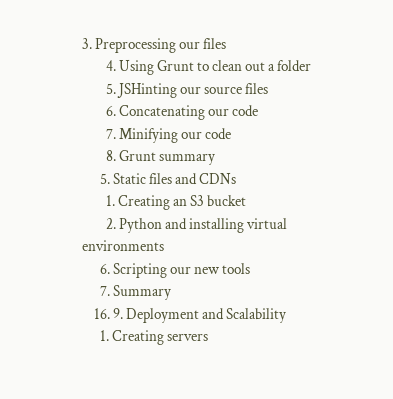3. Preprocessing our files
        4. Using Grunt to clean out a folder
        5. JSHinting our source files
        6. Concatenating our code
        7. Minifying our code
        8. Grunt summary
      5. Static files and CDNs
        1. Creating an S3 bucket
        2. Python and installing virtual environments
      6. Scripting our new tools
      7. Summary
    16. 9. Deployment and Scalability
      1. Creating servers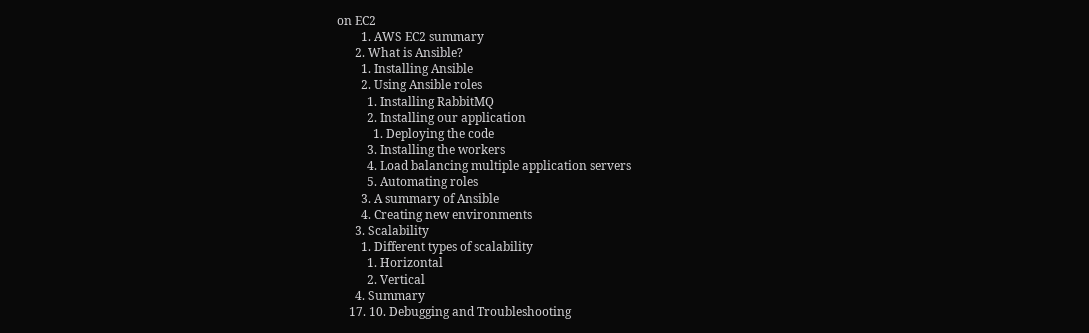on EC2
        1. AWS EC2 summary
      2. What is Ansible?
        1. Installing Ansible
        2. Using Ansible roles
          1. Installing RabbitMQ
          2. Installing our application
            1. Deploying the code
          3. Installing the workers
          4. Load balancing multiple application servers
          5. Automating roles
        3. A summary of Ansible
        4. Creating new environments
      3. Scalability
        1. Different types of scalability
          1. Horizontal
          2. Vertical
      4. Summary
    17. 10. Debugging and Troubleshooting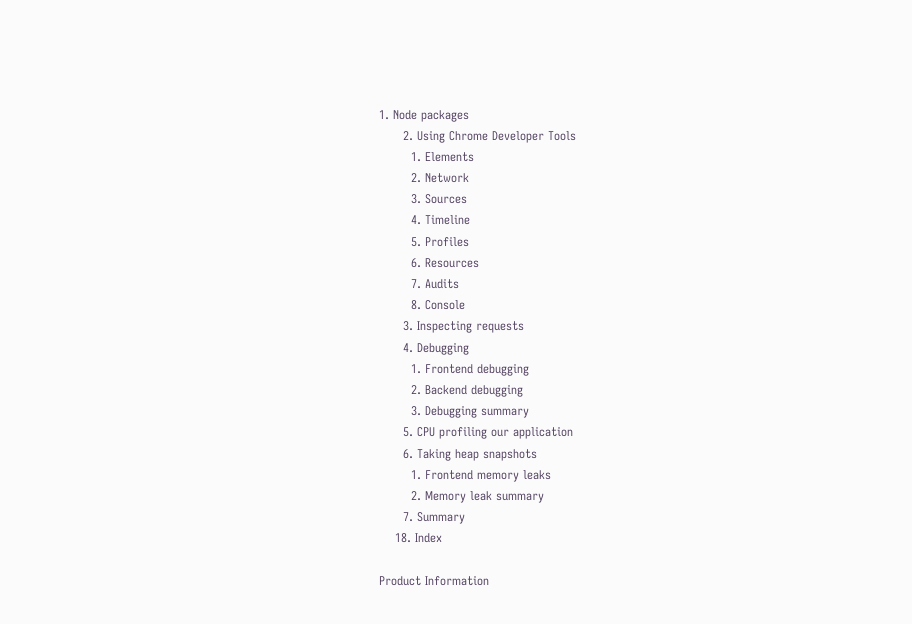1. Node packages
      2. Using Chrome Developer Tools
        1. Elements
        2. Network
        3. Sources
        4. Timeline
        5. Profiles
        6. Resources
        7. Audits
        8. Console
      3. Inspecting requests
      4. Debugging
        1. Frontend debugging
        2. Backend debugging
        3. Debugging summary
      5. CPU profiling our application
      6. Taking heap snapshots
        1. Frontend memory leaks
        2. Memory leak summary
      7. Summary
    18. Index

Product Information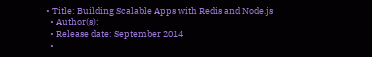• Title: Building Scalable Apps with Redis and Node.js
  • Author(s):
  • Release date: September 2014
  •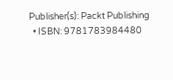Publisher(s): Packt Publishing
  • ISBN: 9781783984480